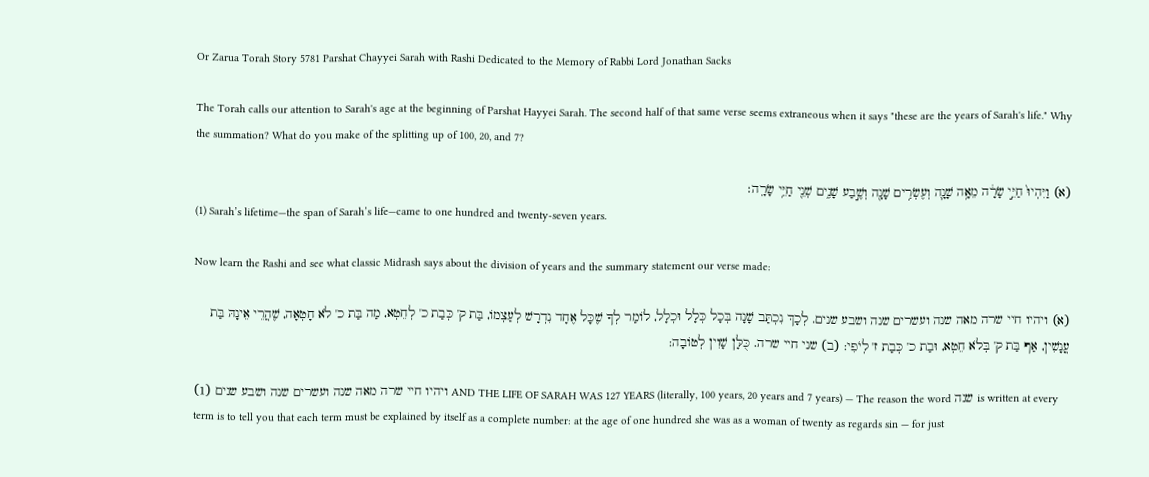Or Zarua Torah Story 5781 Parshat Chayyei Sarah with Rashi Dedicated to the Memory of Rabbi Lord Jonathan Sacks

The Torah calls our attention to Sarah's age at the beginning of Parshat Hayyei Sarah. The second half of that same verse seems extraneous when it says "these are the years of Sarah's life." Why the summation? What do you make of the splitting up of 100, 20, and 7?

(א) וַיִּהְיוּ֙ חַיֵּ֣י שָׂרָ֔ה מֵאָ֥ה שָׁנָ֛ה וְעֶשְׂרִ֥ים שָׁנָ֖ה וְשֶׁ֣בַע שָׁנִ֑ים שְׁנֵ֖י חַיֵּ֥י שָׂרָֽה׃
(1) Sarah’s lifetime—the span of Sarah’s life—came to one hundred and twenty-seven years.

Now learn the Rashi and see what classic Midrash says about the division of years and the summary statement our verse made:

(א) ויהיו חיי שרה מאה שנה ועשרים שנה ושבע שנים. לְכָךְ נִכְתַּב שָׁנָה בְּכָל כְּלָל וּכְלָל, לוֹמַר לְךָ שֶׁכָּל אֶחָד נִדְרָשׁ לְעַצְמוֹ, בַּת ק' כְּבַת כ' לְחֵטְא, מַה בַּת כ' לֹא חָטְאָה, שֶׁהֲרֵי אֵינָהּ בַּת עֳנָשִׁין, אַף בַּת ק' בְּלֹא חֵטְא, וּבַת כ' כְּבַת ז' לְיֹפִי: (ב) שני חיי שרה. כֻּלָּן שָׁוִין לְטוֹבָה:

(1) ויהיו חיי שרה מאה שנה ועשרים שנה ושבע שנים AND THE LIFE OF SARAH WAS 127 YEARS (literally, 100 years, 20 years and 7 years) — The reason the word שנה is written at every term is to tell you that each term must be explained by itself as a complete number: at the age of one hundred she was as a woman of twenty as regards sin — for just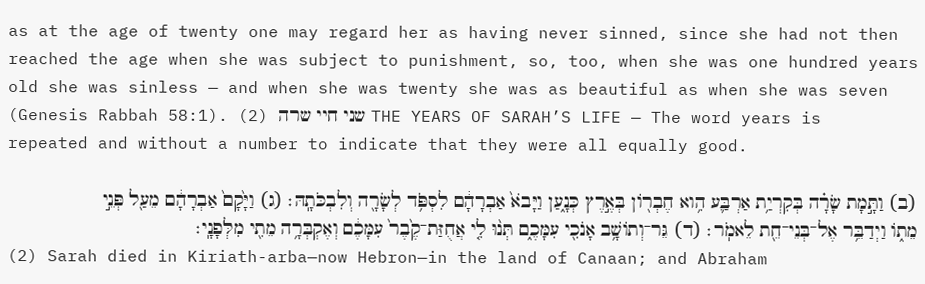as at the age of twenty one may regard her as having never sinned, since she had not then reached the age when she was subject to punishment, so, too, when she was one hundred years old she was sinless — and when she was twenty she was as beautiful as when she was seven (Genesis Rabbah 58:1). (2) שני חיי שרה THE YEARS OF SARAH’S LIFE — The word years is repeated and without a number to indicate that they were all equally good.

(ב) וַתָּ֣מָת שָׂרָ֗ה בְּקִרְיַ֥ת אַרְבַּ֛ע הִ֥וא חֶבְר֖וֹן בְּאֶ֣רֶץ כְּנָ֑עַן וַיָּבֹא֙ אַבְרָהָ֔ם לִסְפֹּ֥ד לְשָׂרָ֖ה וְלִבְכֹּתָֽהּ׃ (ג) וַיָּ֙קָם֙ אַבְרָהָ֔ם מֵעַ֖ל פְּנֵ֣י מֵת֑וֹ וַיְדַבֵּ֥ר אֶל־בְּנֵי־חֵ֖ת לֵאמֹֽר׃ (ד) גֵּר־וְתוֹשָׁ֥ב אָנֹכִ֖י עִמָּכֶ֑ם תְּנ֨וּ לִ֤י אֲחֻזַּת־קֶ֙בֶר֙ עִמָּכֶ֔ם וְאֶקְבְּרָ֥ה מֵתִ֖י מִלְּפָנָֽי׃
(2) Sarah died in Kiriath-arba—now Hebron—in the land of Canaan; and Abraham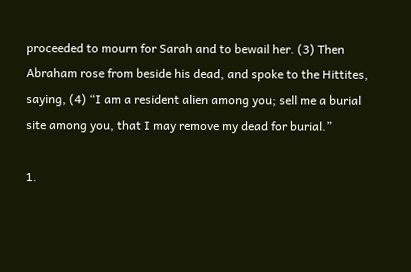proceeded to mourn for Sarah and to bewail her. (3) Then Abraham rose from beside his dead, and spoke to the Hittites, saying, (4) “I am a resident alien among you; sell me a burial site among you, that I may remove my dead for burial.”

1.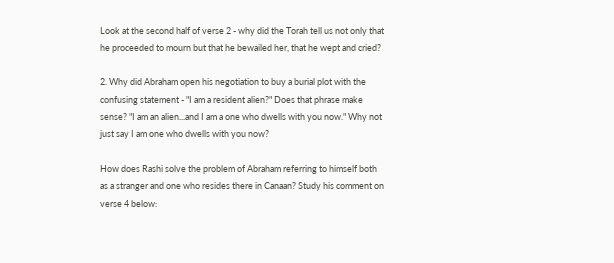Look at the second half of verse 2 - why did the Torah tell us not only that he proceeded to mourn but that he bewailed her, that he wept and cried?

2. Why did Abraham open his negotiation to buy a burial plot with the confusing statement - "I am a resident alien?" Does that phrase make sense? "I am an alien...and I am a one who dwells with you now." Why not just say I am one who dwells with you now?

How does Rashi solve the problem of Abraham referring to himself both as a stranger and one who resides there in Canaan? Study his comment on verse 4 below: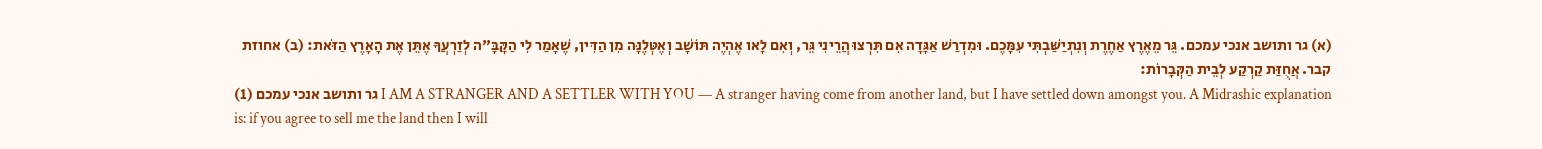(א) גר ותושב אנכי עמכם. גֵּר מֵאֶרֶץ אַחֶרֶת וְנִתְיַשַּׁבְתִּי עִמָּכֶם. וּמִדְרַשׁ אַגָּדָה אִם תִּרְצוּ הֲרֵינִי גֵּר, וְאִם לָאו אֶהְיֶה תּוֹשָׁב וְאֶטְּלֶנָּה מִן הַדִּין, שֶׁאָמַר לִי הַקָּבָּ"ה לְזַרְעֲךָ אֶתֵּן אֶת הָאָרֶץ הַזֹּאת: (ב) אחוזת קבר. אֲחֻזַּת קַרְקַע לְבֵית הַקְּבָרוֹת:
(1) גר ותושב אנכי עמכם I AM A STRANGER AND A SETTLER WITH YOU — A stranger having come from another land, but I have settled down amongst you. A Midrashic explanation is: if you agree to sell me the land then I will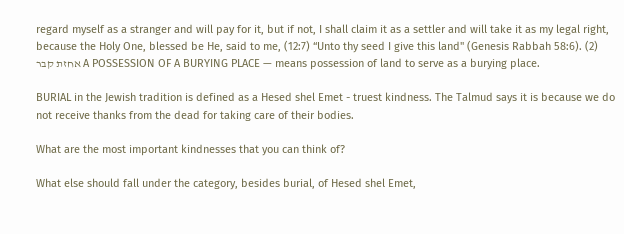regard myself as a stranger and will pay for it, but if not, I shall claim it as a settler and will take it as my legal right, because the Holy One, blessed be He, said to me, (12:7) “Unto thy seed I give this land" (Genesis Rabbah 58:6). (2) אחזת קבר A POSSESSION OF A BURYING PLACE — means possession of land to serve as a burying place.

BURIAL in the Jewish tradition is defined as a Hesed shel Emet - truest kindness. The Talmud says it is because we do not receive thanks from the dead for taking care of their bodies.

What are the most important kindnesses that you can think of?

What else should fall under the category, besides burial, of Hesed shel Emet,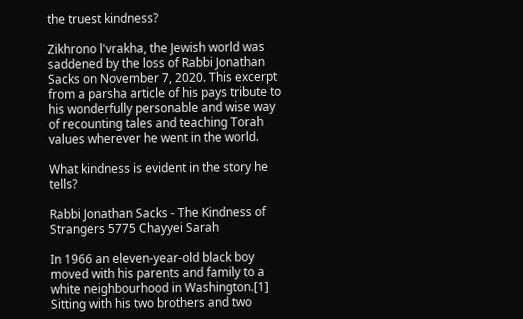the truest kindness?

Zikhrono l'vrakha, the Jewish world was saddened by the loss of Rabbi Jonathan Sacks on November 7, 2020. This excerpt from a parsha article of his pays tribute to his wonderfully personable and wise way of recounting tales and teaching Torah values wherever he went in the world.

What kindness is evident in the story he tells?

Rabbi Jonathan Sacks - The Kindness of Strangers 5775 Chayyei Sarah

In 1966 an eleven-year-old black boy moved with his parents and family to a white neighbourhood in Washington.[1] Sitting with his two brothers and two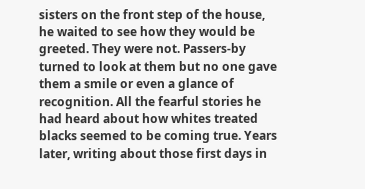sisters on the front step of the house, he waited to see how they would be greeted. They were not. Passers-by turned to look at them but no one gave them a smile or even a glance of recognition. All the fearful stories he had heard about how whites treated blacks seemed to be coming true. Years later, writing about those first days in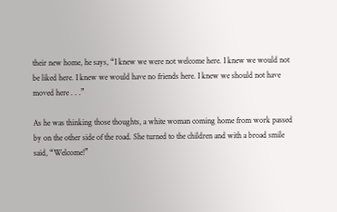their new home, he says, “I knew we were not welcome here. I knew we would not be liked here. I knew we would have no friends here. I knew we should not have moved here . . .”

As he was thinking those thoughts, a white woman coming home from work passed by on the other side of the road. She turned to the children and with a broad smile said, “Welcome!”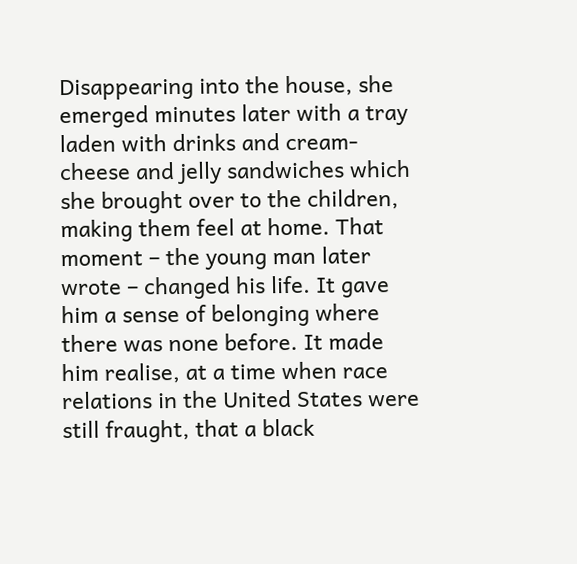Disappearing into the house, she emerged minutes later with a tray laden with drinks and cream-cheese and jelly sandwiches which she brought over to the children, making them feel at home. That moment – the young man later wrote – changed his life. It gave him a sense of belonging where there was none before. It made him realise, at a time when race relations in the United States were still fraught, that a black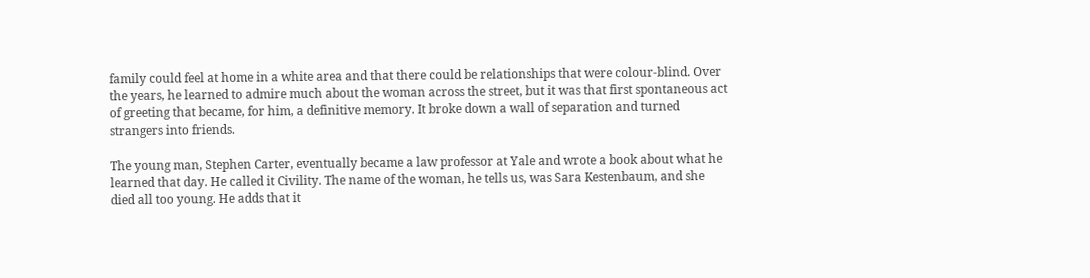family could feel at home in a white area and that there could be relationships that were colour-blind. Over the years, he learned to admire much about the woman across the street, but it was that first spontaneous act of greeting that became, for him, a definitive memory. It broke down a wall of separation and turned strangers into friends.

The young man, Stephen Carter, eventually became a law professor at Yale and wrote a book about what he learned that day. He called it Civility. The name of the woman, he tells us, was Sara Kestenbaum, and she died all too young. He adds that it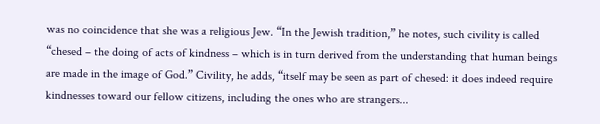was no coincidence that she was a religious Jew. “In the Jewish tradition,” he notes, such civility is called “chesed – the doing of acts of kindness – which is in turn derived from the understanding that human beings are made in the image of God.” Civility, he adds, “itself may be seen as part of chesed: it does indeed require kindnesses toward our fellow citizens, including the ones who are strangers...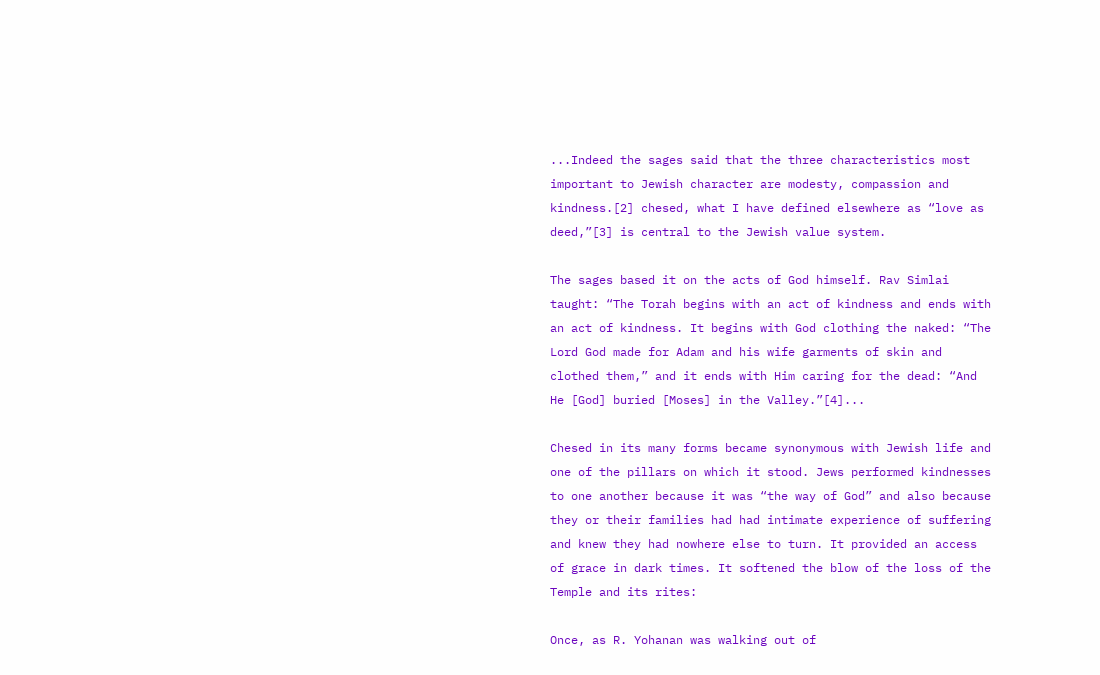...Indeed the sages said that the three characteristics most important to Jewish character are modesty, compassion and kindness.[2] chesed, what I have defined elsewhere as “love as deed,”[3] is central to the Jewish value system.

The sages based it on the acts of God himself. Rav Simlai taught: “The Torah begins with an act of kindness and ends with an act of kindness. It begins with God clothing the naked: “The Lord God made for Adam and his wife garments of skin and clothed them,” and it ends with Him caring for the dead: “And He [God] buried [Moses] in the Valley.”[4]...

Chesed in its many forms became synonymous with Jewish life and one of the pillars on which it stood. Jews performed kindnesses to one another because it was “the way of God” and also because they or their families had had intimate experience of suffering and knew they had nowhere else to turn. It provided an access of grace in dark times. It softened the blow of the loss of the Temple and its rites:

Once, as R. Yohanan was walking out of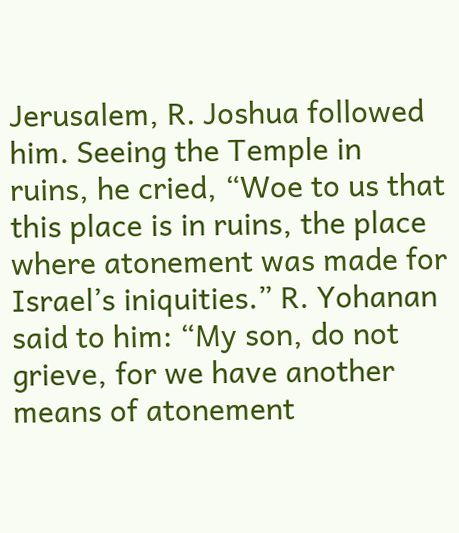Jerusalem, R. Joshua followed him. Seeing the Temple in ruins, he cried, “Woe to us that this place is in ruins, the place where atonement was made for Israel’s iniquities.” R. Yohanan said to him: “My son, do not grieve, for we have another means of atonement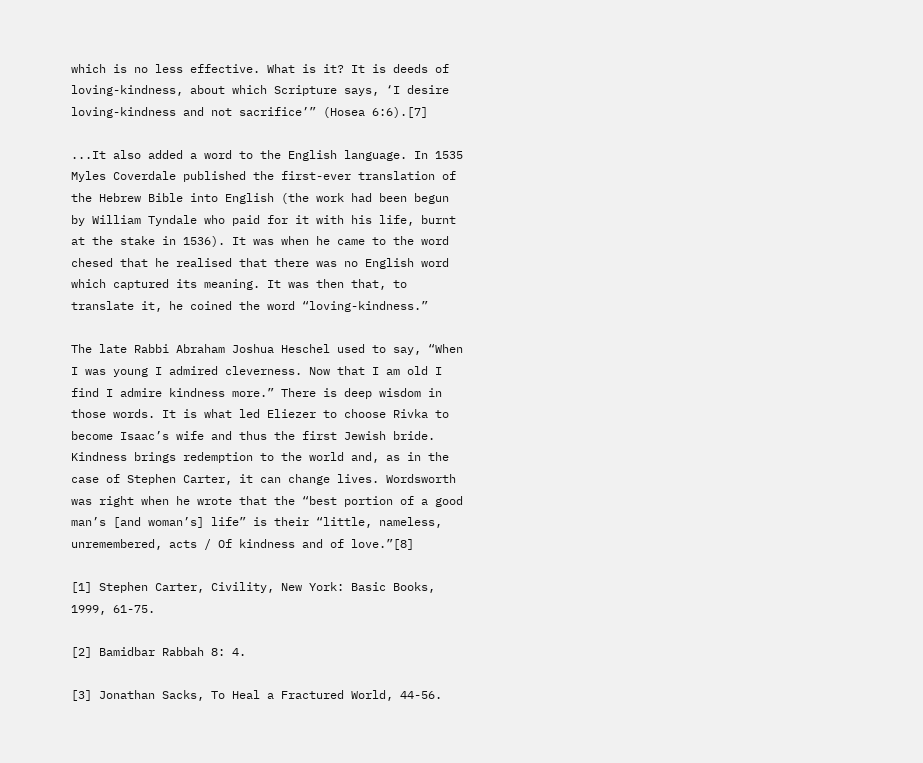which is no less effective. What is it? It is deeds of loving-kindness, about which Scripture says, ‘I desire loving-kindness and not sacrifice’” (Hosea 6:6).[7]

...It also added a word to the English language. In 1535 Myles Coverdale published the first-ever translation of the Hebrew Bible into English (the work had been begun by William Tyndale who paid for it with his life, burnt at the stake in 1536). It was when he came to the word chesed that he realised that there was no English word which captured its meaning. It was then that, to translate it, he coined the word “loving-kindness.”

The late Rabbi Abraham Joshua Heschel used to say, “When I was young I admired cleverness. Now that I am old I find I admire kindness more.” There is deep wisdom in those words. It is what led Eliezer to choose Rivka to become Isaac’s wife and thus the first Jewish bride. Kindness brings redemption to the world and, as in the case of Stephen Carter, it can change lives. Wordsworth was right when he wrote that the “best portion of a good man’s [and woman’s] life” is their “little, nameless, unremembered, acts / Of kindness and of love.”[8]

[1] Stephen Carter, Civility, New York: Basic Books, 1999, 61-75.

[2] Bamidbar Rabbah 8: 4.

[3] Jonathan Sacks, To Heal a Fractured World, 44-56.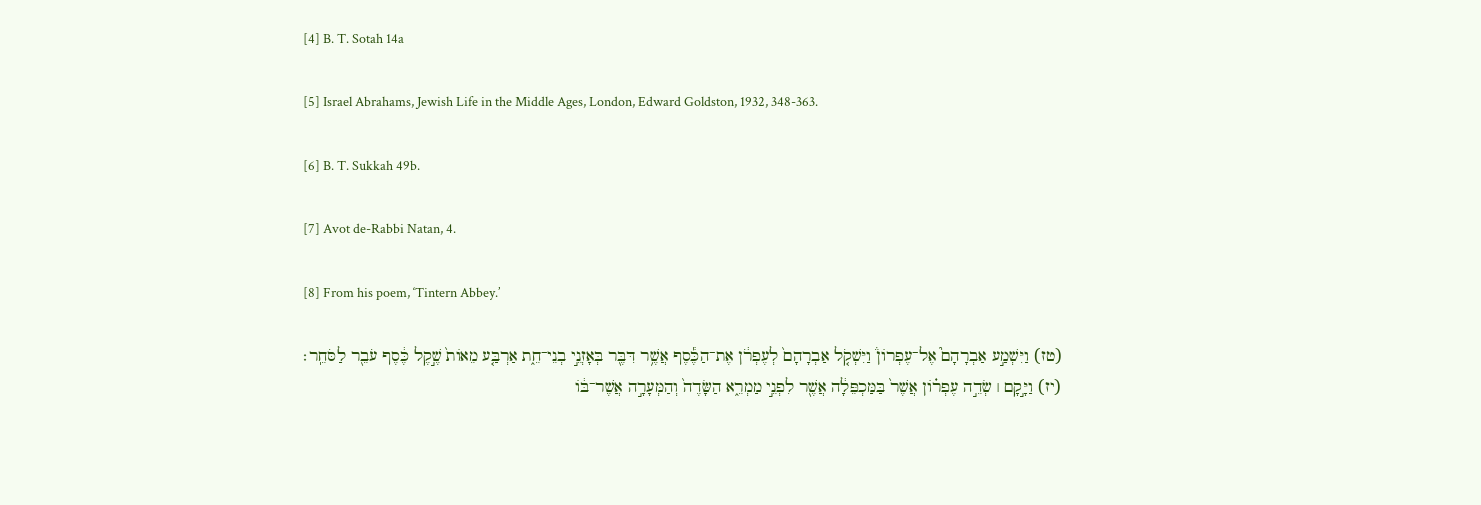[4] B. T. Sotah 14a

[5] Israel Abrahams, Jewish Life in the Middle Ages, London, Edward Goldston, 1932, 348-363.

[6] B. T. Sukkah 49b.

[7] Avot de-Rabbi Natan, 4.

[8] From his poem, ‘Tintern Abbey.’

(טז) וַיִּשְׁמַ֣ע אַבְרָהָם֮ אֶל־עֶפְרוֹן֒ וַיִּשְׁקֹ֤ל אַבְרָהָם֙ לְעֶפְרֹ֔ן אֶת־הַכֶּ֕סֶף אֲשֶׁ֥ר דִּבֶּ֖ר בְּאָזְנֵ֣י בְנֵי־חֵ֑ת אַרְבַּ֤ע מֵאוֹת֙ שֶׁ֣קֶל כֶּ֔סֶף עֹבֵ֖ר לַסֹּחֵֽר׃ (יז) וַיָּ֣קָם ׀ שְׂדֵ֣ה עֶפְר֗וֹן אֲשֶׁר֙ בַּמַּכְפֵּלָ֔ה אֲשֶׁ֖ר לִפְנֵ֣י מַמְרֵ֑א הַשָּׂדֶה֙ וְהַמְּעָרָ֣ה אֲשֶׁר־בּ֔וֹ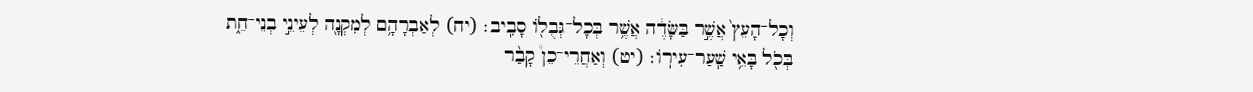וְכָל־הָעֵץ֙ אֲשֶׁ֣ר בַּשָּׂדֶ֔ה אֲשֶׁ֥ר בְּכָל־גְּבֻל֖וֹ סָבִֽיב׃ (יח) לְאַבְרָהָ֥ם לְמִקְנָ֖ה לְעֵינֵ֣י בְנֵי־חֵ֑ת בְּכֹ֖ל בָּאֵ֥י שַֽׁעַר־עִירֽוֹ׃ (יט) וְאַחֲרֵי־כֵן֩ קָבַ֨ר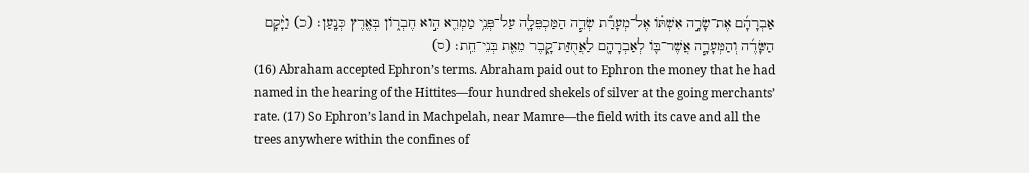אַבְרָהָ֜ם אֶת־שָׂרָ֣ה אִשְׁתּ֗וֹ אֶל־מְעָרַ֞ת שְׂדֵ֧ה הַמַּכְפֵּלָ֛ה עַל־פְּנֵ֥י מַמְרֵ֖א הִ֣וא חֶבְר֑וֹן בְּאֶ֖רֶץ כְּנָֽעַן׃ (כ) וַיָּ֨קָם הַשָּׂדֶ֜ה וְהַמְּעָרָ֧ה אֲשֶׁר־בּ֛וֹ לְאַבְרָהָ֖ם לַאֲחֻזַּת־קָ֑בֶר מֵאֵ֖ת בְּנֵי־חֵֽת׃ (ס)
(16) Abraham accepted Ephron’s terms. Abraham paid out to Ephron the money that he had named in the hearing of the Hittites—four hundred shekels of silver at the going merchants’ rate. (17) So Ephron’s land in Machpelah, near Mamre—the field with its cave and all the trees anywhere within the confines of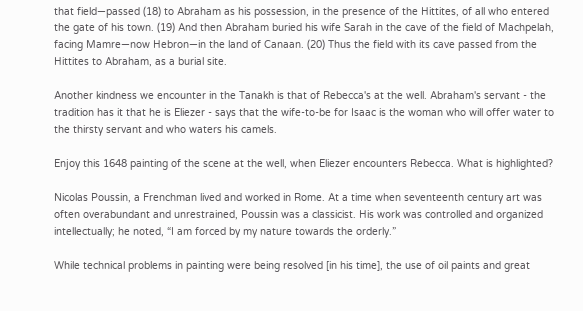that field—passed (18) to Abraham as his possession, in the presence of the Hittites, of all who entered the gate of his town. (19) And then Abraham buried his wife Sarah in the cave of the field of Machpelah, facing Mamre—now Hebron—in the land of Canaan. (20) Thus the field with its cave passed from the Hittites to Abraham, as a burial site.

Another kindness we encounter in the Tanakh is that of Rebecca's at the well. Abraham's servant - the tradition has it that he is Eliezer - says that the wife-to-be for Isaac is the woman who will offer water to the thirsty servant and who waters his camels.

Enjoy this 1648 painting of the scene at the well, when Eliezer encounters Rebecca. What is highlighted?

Nicolas Poussin, a Frenchman lived and worked in Rome. At a time when seventeenth century art was often overabundant and unrestrained, Poussin was a classicist. His work was controlled and organized intellectually; he noted, “I am forced by my nature towards the orderly.”

While technical problems in painting were being resolved [in his time], the use of oil paints and great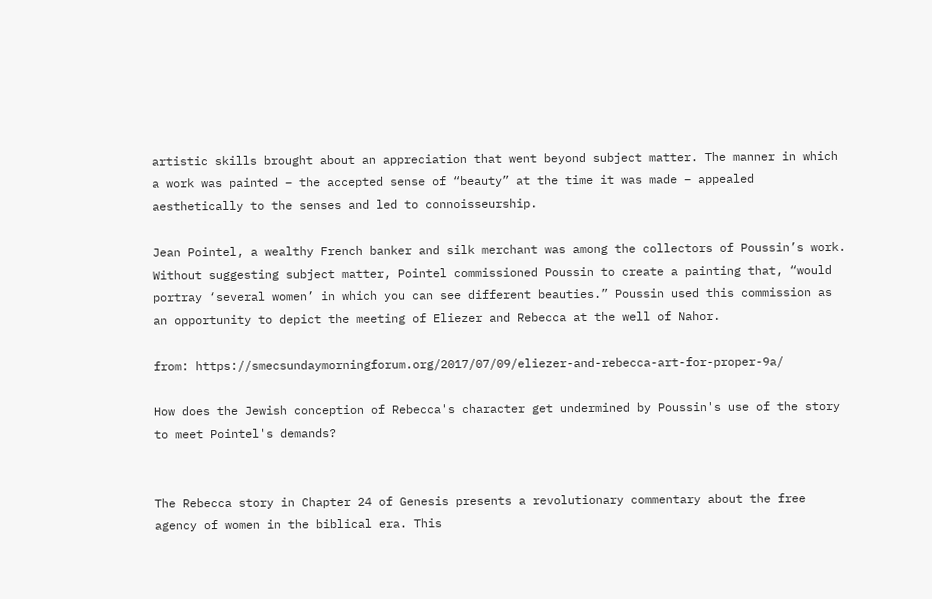artistic skills brought about an appreciation that went beyond subject matter. The manner in which a work was painted – the accepted sense of “beauty” at the time it was made – appealed aesthetically to the senses and led to connoisseurship.

Jean Pointel, a wealthy French banker and silk merchant was among the collectors of Poussin’s work. Without suggesting subject matter, Pointel commissioned Poussin to create a painting that, “would portray ‘several women’ in which you can see different beauties.” Poussin used this commission as an opportunity to depict the meeting of Eliezer and Rebecca at the well of Nahor.

from: https://smecsundaymorningforum.org/2017/07/09/eliezer-and-rebecca-art-for-proper-9a/

How does the Jewish conception of Rebecca's character get undermined by Poussin's use of the story to meet Pointel's demands?


The Rebecca story in Chapter 24 of Genesis presents a revolutionary commentary about the free agency of women in the biblical era. This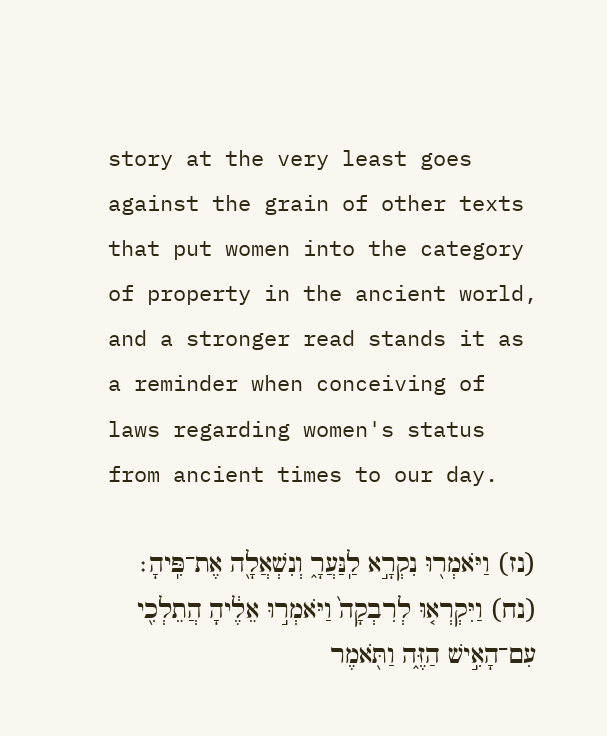story at the very least goes against the grain of other texts that put women into the category of property in the ancient world, and a stronger read stands it as a reminder when conceiving of laws regarding women's status from ancient times to our day.

(נז) וַיֹּאמְר֖וּ נִקְרָ֣א לַֽנַּעֲרָ֑ וְנִשְׁאֲלָ֖ה אֶת־פִּֽיהָ׃ (נח) וַיִּקְרְא֤וּ לְרִבְקָה֙ וַיֹּאמְר֣וּ אֵלֶ֔יהָ הֲתֵלְכִ֖י עִם־הָאִ֣ישׁ הַזֶּ֑ה וַתֹּ֖אמֶר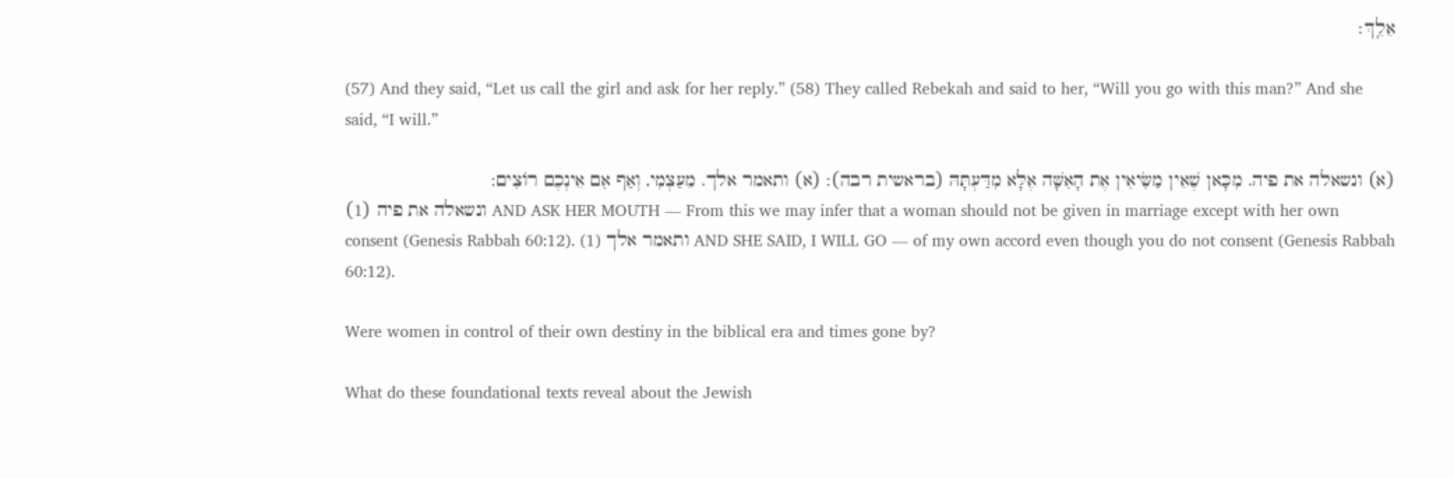אֵלֵֽךְ׃

(57) And they said, “Let us call the girl and ask for her reply.” (58) They called Rebekah and said to her, “Will you go with this man?” And she said, “I will.”

(א) ונשאלה את פיה. מִכָּאן שֶׁאֵין מַשִּׂיאִין אֶת הָאִשָּׁה אֶלָּא מִדַּעְתָּהּ (בראשית רבה): (א) ותאמר אלך. מֵעַצְמִי, וְאַף אִם אֵינְכֶם רוֹצִים:
(1) ונשאלה את פיה AND ASK HER MOUTH — From this we may infer that a woman should not be given in marriage except with her own consent (Genesis Rabbah 60:12). (1) ותאמר אלך AND SHE SAID, I WILL GO — of my own accord even though you do not consent (Genesis Rabbah 60:12).

Were women in control of their own destiny in the biblical era and times gone by?

What do these foundational texts reveal about the Jewish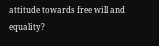attitude towards free will and equality?